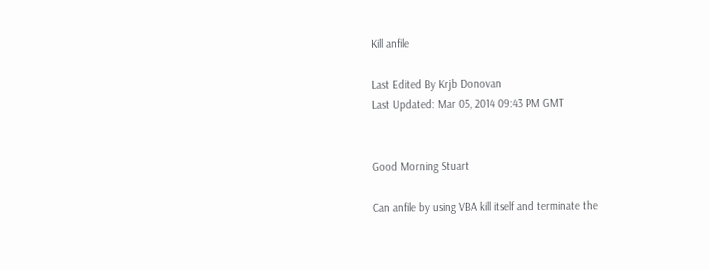Kill anfile

Last Edited By Krjb Donovan
Last Updated: Mar 05, 2014 09:43 PM GMT


Good Morning Stuart

Can anfile by using VBA kill itself and terminate the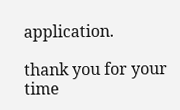application.

thank you for your time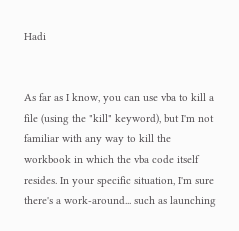Hadi


As far as I know, you can use vba to kill a file (using the "kill" keyword), but I'm not familiar with any way to kill the workbook in which the vba code itself resides. In your specific situation, I'm sure there's a work-around... such as launching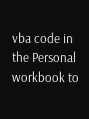vba code in the Personal workbook to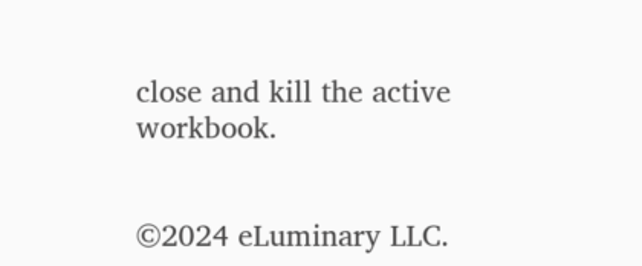close and kill the active workbook.


©2024 eLuminary LLC.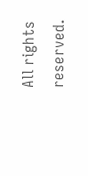All rights reserved.